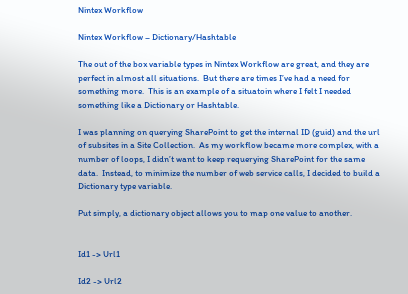Nintex Workflow

Nintex Workflow – Dictionary/Hashtable

The out of the box variable types in Nintex Workflow are great, and they are perfect in almost all situations.  But there are times I’ve had a need for something more.  This is an example of a situatoin where I felt I needed something like a Dictionary or Hashtable.

I was planning on querying SharePoint to get the internal ID (guid) and the url of subsites in a Site Collection.  As my workflow became more complex, with a number of loops, I didn’t want to keep requerying SharePoint for the same data.  Instead, to minimize the number of web service calls, I decided to build a Dictionary type variable.

Put simply, a dictionary object allows you to map one value to another.


Id1 -> Url1

Id2 -> Url2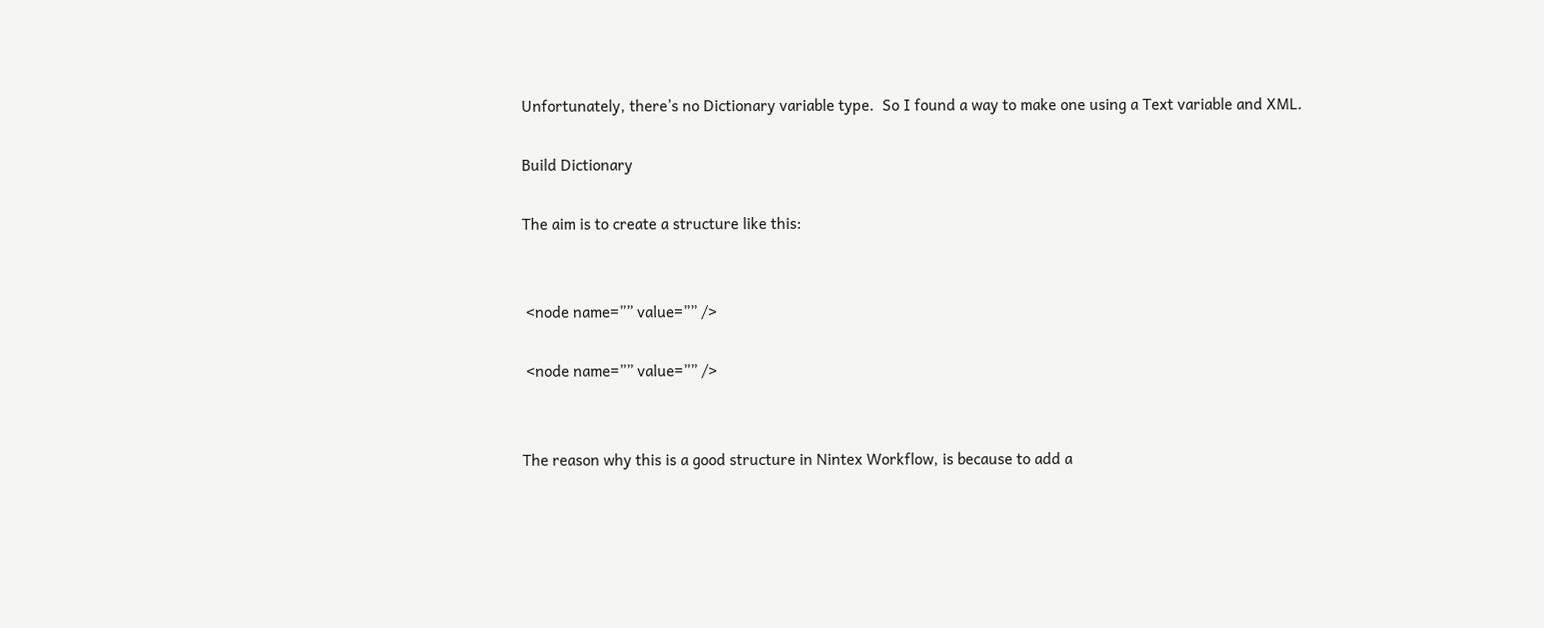Unfortunately, there’s no Dictionary variable type.  So I found a way to make one using a Text variable and XML.

Build Dictionary

The aim is to create a structure like this:


 <node name=”” value=”” />

 <node name=”” value=”” />


The reason why this is a good structure in Nintex Workflow, is because to add a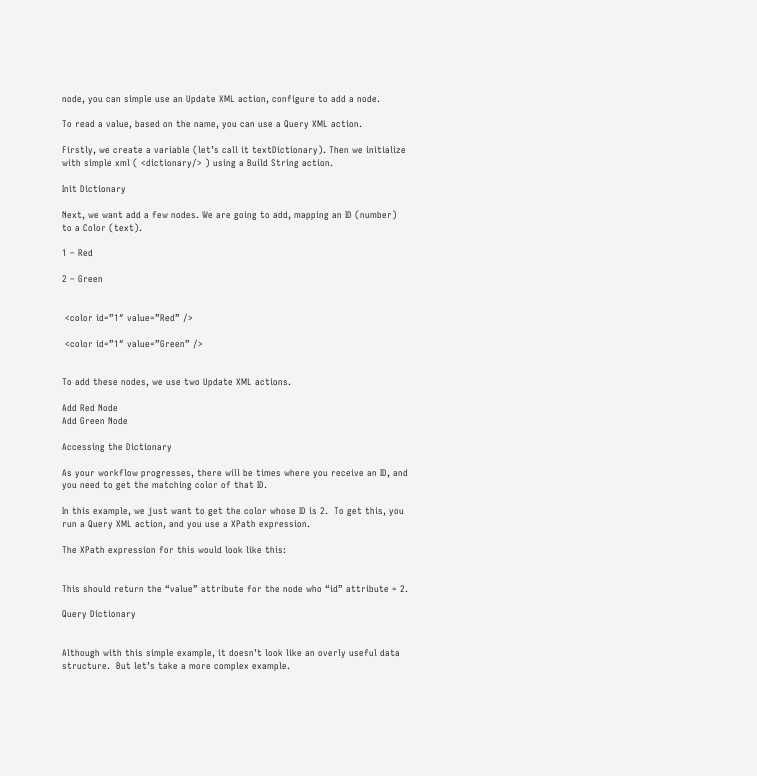node, you can simple use an Update XML action, configure to add a node.

To read a value, based on the name, you can use a Query XML action.

Firstly, we create a variable (let’s call it textDictionary). Then we initialize with simple xml ( <dictionary/> ) using a Build String action.

Init Dictionary

Next, we want add a few nodes. We are going to add, mapping an ID (number) to a Color (text).

1 – Red

2 – Green


 <color id=”1″ value=”Red” />

 <color id=”1″ value=”Green” />


To add these nodes, we use two Update XML actions.

Add Red Node
Add Green Node

Accessing the Dictionary

As your workflow progresses, there will be times where you receive an ID, and you need to get the matching color of that ID.

In this example, we just want to get the color whose ID is 2.  To get this, you run a Query XML action, and you use a XPath expression.

The XPath expression for this would look like this:


This should return the “value” attribute for the node who “id” attribute = 2.

Query Dictionary


Although with this simple example, it doesn’t look like an overly useful data structure.  But let’s take a more complex example.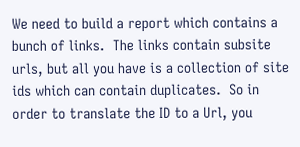We need to build a report which contains a bunch of links.  The links contain subsite urls, but all you have is a collection of site ids which can contain duplicates.  So in order to translate the ID to a Url, you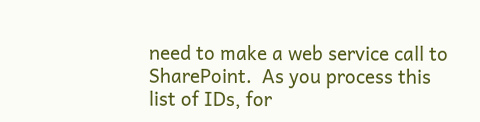need to make a web service call to SharePoint.  As you process this list of IDs, for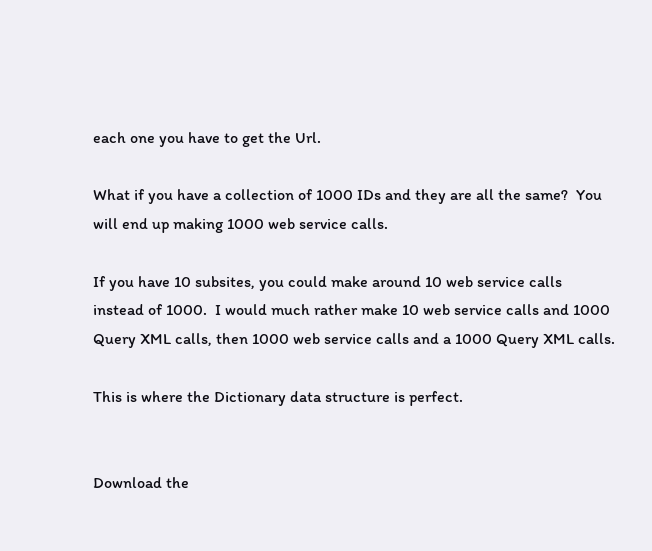each one you have to get the Url.

What if you have a collection of 1000 IDs and they are all the same?  You will end up making 1000 web service calls.

If you have 10 subsites, you could make around 10 web service calls instead of 1000.  I would much rather make 10 web service calls and 1000 Query XML calls, then 1000 web service calls and a 1000 Query XML calls.

This is where the Dictionary data structure is perfect.


Download the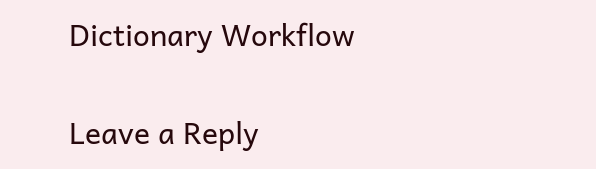Dictionary Workflow

Leave a Reply